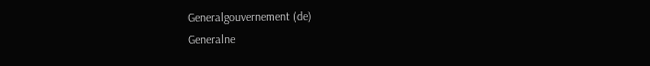Generalgouvernement (de)
Generalne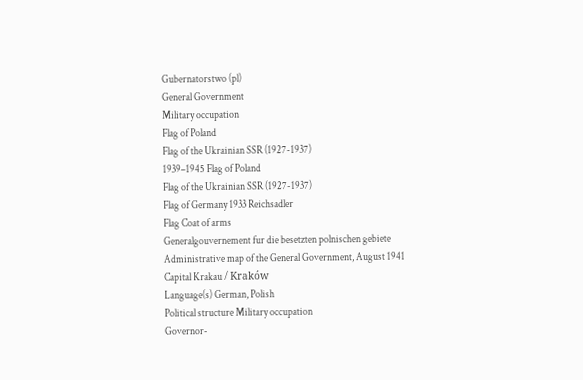Gubernatorstwo (pl)
General Government
Military occupation
Flag of Poland
Flag of the Ukrainian SSR (1927-1937)
1939–1945 Flag of Poland
Flag of the Ukrainian SSR (1927-1937)
Flag of Germany 1933 Reichsadler
Flag Coat of arms
Generalgouvernement fur die besetzten polnischen gebiete
Administrative map of the General Government, August 1941
Capital Krakau / Kraków
Language(s) German, Polish
Political structure Military occupation
Governor-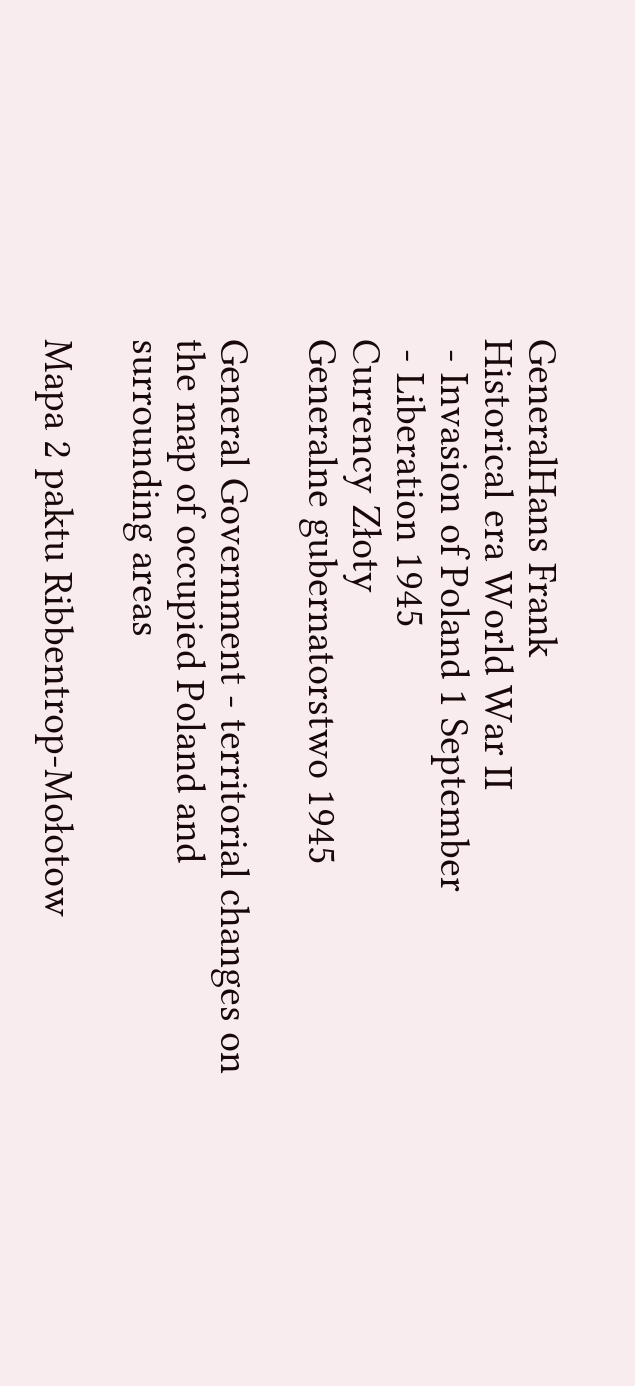GeneralHans Frank
Historical era World War II
 - Invasion of Poland 1 September
 - Liberation 1945
Currency Złoty
Generalne gubernatorstwo 1945

General Government - territorial changes on the map of occupied Poland and surrounding areas

Mapa 2 paktu Ribbentrop-Mołotow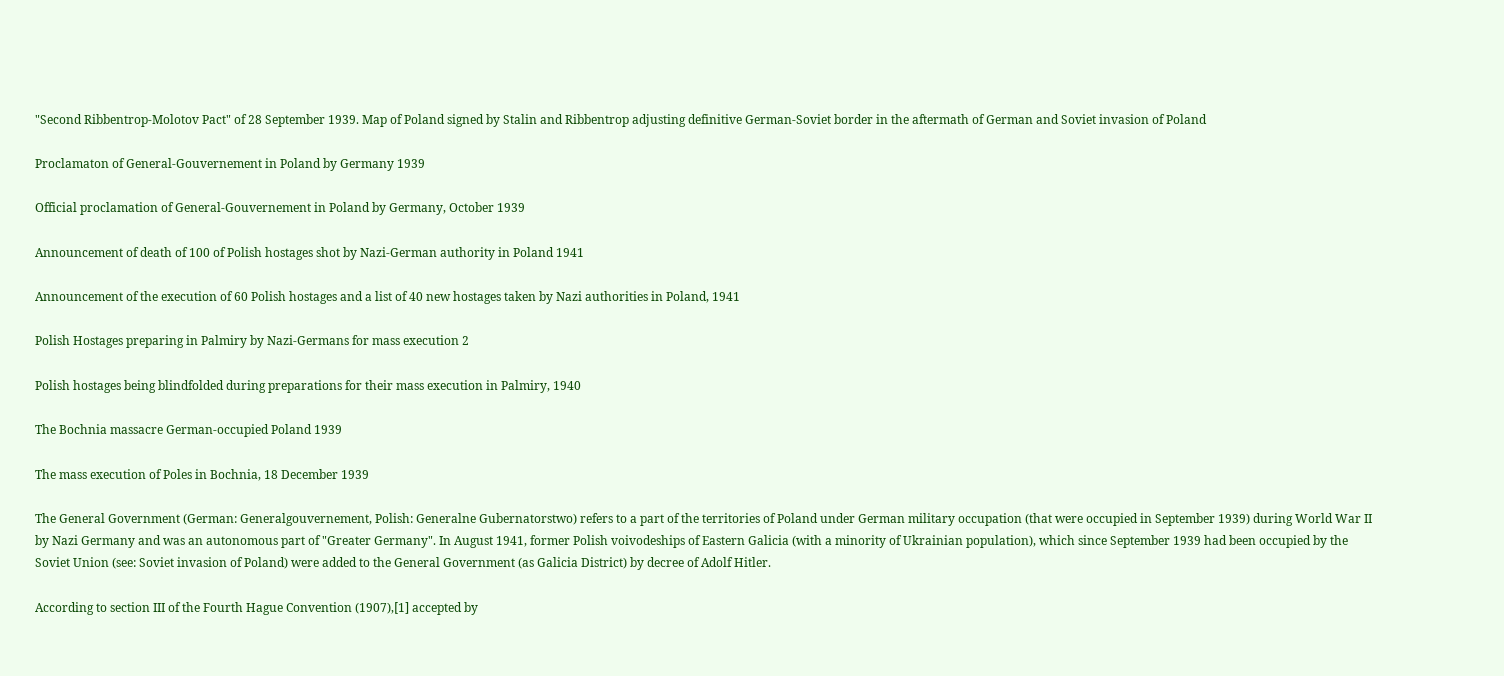"Second Ribbentrop-Molotov Pact" of 28 September 1939. Map of Poland signed by Stalin and Ribbentrop adjusting definitive German-Soviet border in the aftermath of German and Soviet invasion of Poland

Proclamaton of General-Gouvernement in Poland by Germany 1939

Official proclamation of General-Gouvernement in Poland by Germany, October 1939

Announcement of death of 100 of Polish hostages shot by Nazi-German authority in Poland 1941

Announcement of the execution of 60 Polish hostages and a list of 40 new hostages taken by Nazi authorities in Poland, 1941

Polish Hostages preparing in Palmiry by Nazi-Germans for mass execution 2

Polish hostages being blindfolded during preparations for their mass execution in Palmiry, 1940

The Bochnia massacre German-occupied Poland 1939

The mass execution of Poles in Bochnia, 18 December 1939

The General Government (German: Generalgouvernement, Polish: Generalne Gubernatorstwo) refers to a part of the territories of Poland under German military occupation (that were occupied in September 1939) during World War II by Nazi Germany and was an autonomous part of "Greater Germany". In August 1941, former Polish voivodeships of Eastern Galicia (with a minority of Ukrainian population), which since September 1939 had been occupied by the Soviet Union (see: Soviet invasion of Poland) were added to the General Government (as Galicia District) by decree of Adolf Hitler.

According to section III of the Fourth Hague Convention (1907),[1] accepted by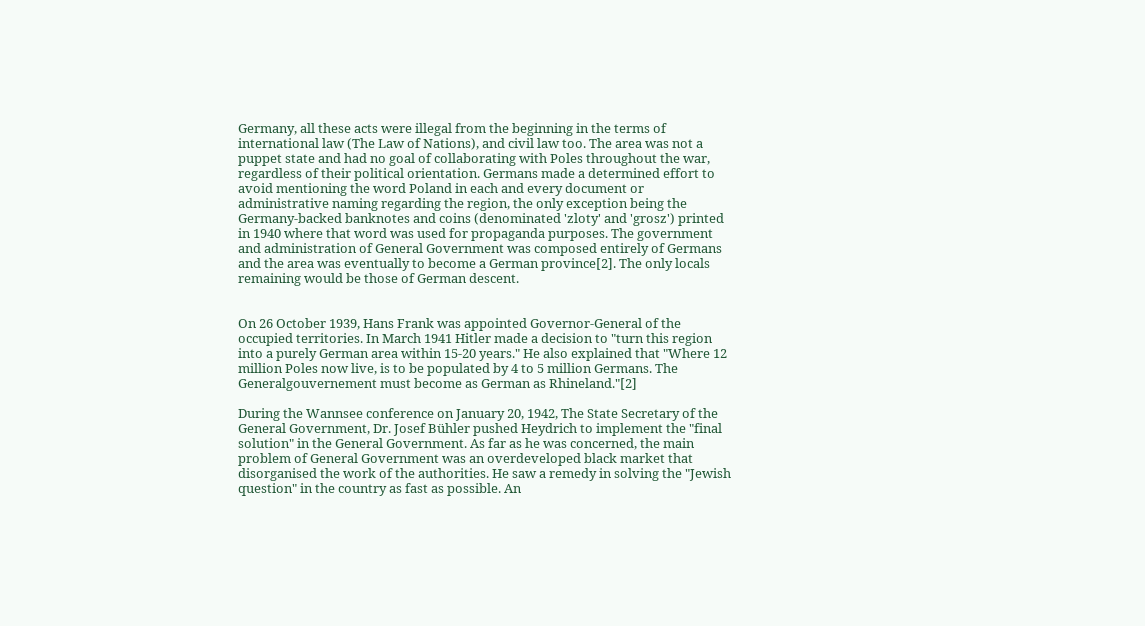Germany, all these acts were illegal from the beginning in the terms of international law (The Law of Nations), and civil law too. The area was not a puppet state and had no goal of collaborating with Poles throughout the war, regardless of their political orientation. Germans made a determined effort to avoid mentioning the word Poland in each and every document or administrative naming regarding the region, the only exception being the Germany-backed banknotes and coins (denominated 'zloty' and 'grosz') printed in 1940 where that word was used for propaganda purposes. The government and administration of General Government was composed entirely of Germans and the area was eventually to become a German province[2]. The only locals remaining would be those of German descent.


On 26 October 1939, Hans Frank was appointed Governor-General of the occupied territories. In March 1941 Hitler made a decision to "turn this region into a purely German area within 15-20 years." He also explained that "Where 12 million Poles now live, is to be populated by 4 to 5 million Germans. The Generalgouvernement must become as German as Rhineland."[2]

During the Wannsee conference on January 20, 1942, The State Secretary of the General Government, Dr. Josef Bühler pushed Heydrich to implement the "final solution" in the General Government. As far as he was concerned, the main problem of General Government was an overdeveloped black market that disorganised the work of the authorities. He saw a remedy in solving the "Jewish question" in the country as fast as possible. An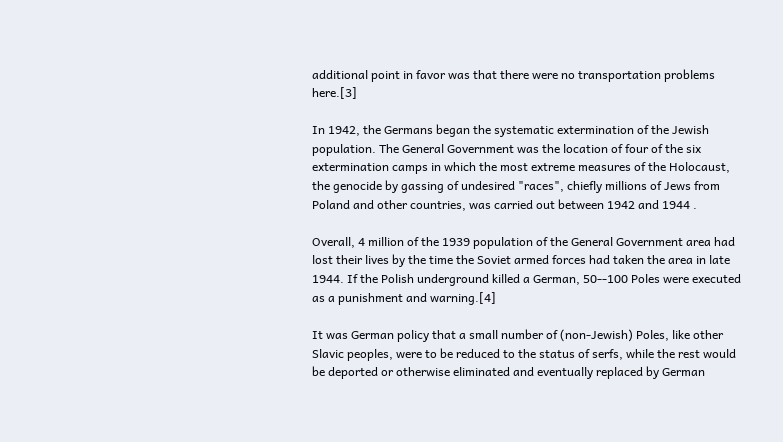additional point in favor was that there were no transportation problems here.[3]

In 1942, the Germans began the systematic extermination of the Jewish population. The General Government was the location of four of the six extermination camps in which the most extreme measures of the Holocaust, the genocide by gassing of undesired "races", chiefly millions of Jews from Poland and other countries, was carried out between 1942 and 1944 .

Overall, 4 million of the 1939 population of the General Government area had lost their lives by the time the Soviet armed forces had taken the area in late 1944. If the Polish underground killed a German, 50--100 Poles were executed as a punishment and warning.[4]

It was German policy that a small number of (non-Jewish) Poles, like other Slavic peoples, were to be reduced to the status of serfs, while the rest would be deported or otherwise eliminated and eventually replaced by German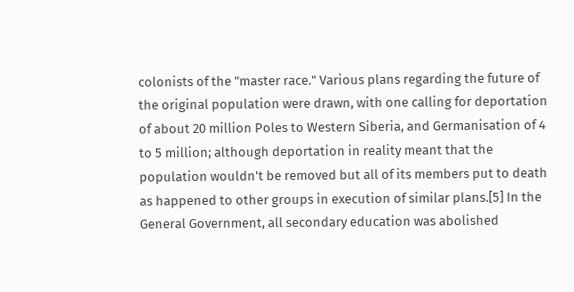colonists of the "master race." Various plans regarding the future of the original population were drawn, with one calling for deportation of about 20 million Poles to Western Siberia, and Germanisation of 4 to 5 million; although deportation in reality meant that the population wouldn't be removed but all of its members put to death as happened to other groups in execution of similar plans.[5] In the General Government, all secondary education was abolished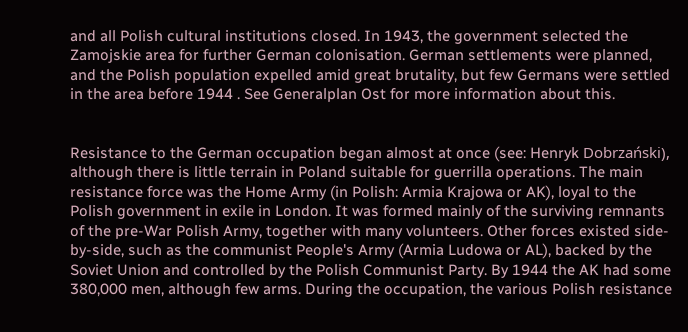and all Polish cultural institutions closed. In 1943, the government selected the Zamojskie area for further German colonisation. German settlements were planned, and the Polish population expelled amid great brutality, but few Germans were settled in the area before 1944 . See Generalplan Ost for more information about this.


Resistance to the German occupation began almost at once (see: Henryk Dobrzański), although there is little terrain in Poland suitable for guerrilla operations. The main resistance force was the Home Army (in Polish: Armia Krajowa or AK), loyal to the Polish government in exile in London. It was formed mainly of the surviving remnants of the pre-War Polish Army, together with many volunteers. Other forces existed side-by-side, such as the communist People's Army (Armia Ludowa or AL), backed by the Soviet Union and controlled by the Polish Communist Party. By 1944 the AK had some 380,000 men, although few arms. During the occupation, the various Polish resistance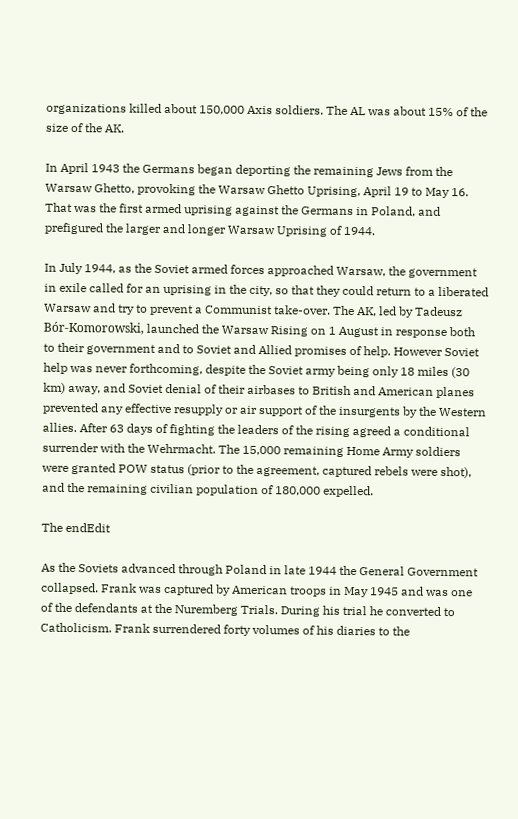organizations killed about 150,000 Axis soldiers. The AL was about 15% of the size of the AK.

In April 1943 the Germans began deporting the remaining Jews from the Warsaw Ghetto, provoking the Warsaw Ghetto Uprising, April 19 to May 16. That was the first armed uprising against the Germans in Poland, and prefigured the larger and longer Warsaw Uprising of 1944.

In July 1944, as the Soviet armed forces approached Warsaw, the government in exile called for an uprising in the city, so that they could return to a liberated Warsaw and try to prevent a Communist take-over. The AK, led by Tadeusz Bór-Komorowski, launched the Warsaw Rising on 1 August in response both to their government and to Soviet and Allied promises of help. However Soviet help was never forthcoming, despite the Soviet army being only 18 miles (30 km) away, and Soviet denial of their airbases to British and American planes prevented any effective resupply or air support of the insurgents by the Western allies. After 63 days of fighting the leaders of the rising agreed a conditional surrender with the Wehrmacht. The 15,000 remaining Home Army soldiers were granted POW status (prior to the agreement, captured rebels were shot), and the remaining civilian population of 180,000 expelled.

The endEdit

As the Soviets advanced through Poland in late 1944 the General Government collapsed. Frank was captured by American troops in May 1945 and was one of the defendants at the Nuremberg Trials. During his trial he converted to Catholicism. Frank surrendered forty volumes of his diaries to the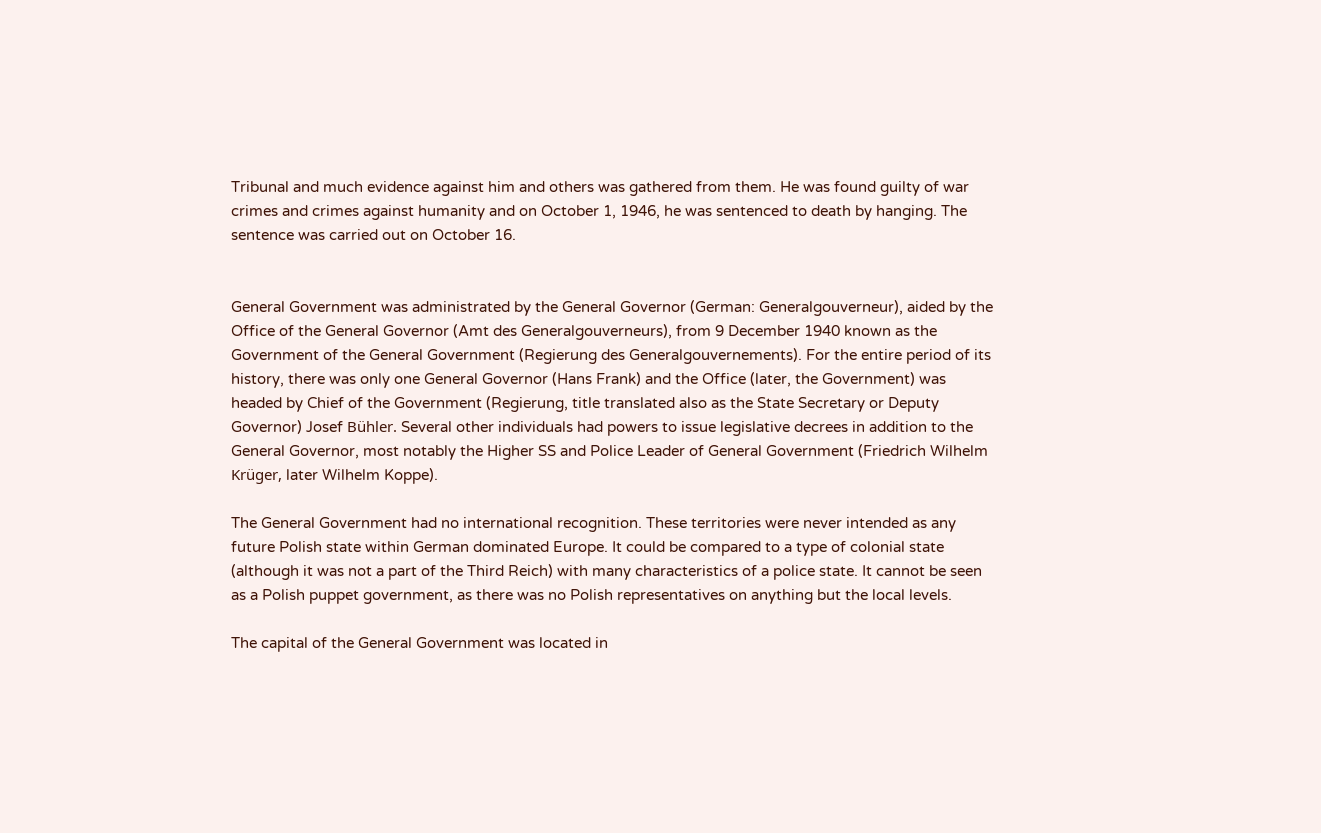Tribunal and much evidence against him and others was gathered from them. He was found guilty of war crimes and crimes against humanity and on October 1, 1946, he was sentenced to death by hanging. The sentence was carried out on October 16.


General Government was administrated by the General Governor (German: Generalgouverneur), aided by the Office of the General Governor (Amt des Generalgouverneurs), from 9 December 1940 known as the Government of the General Government (Regierung des Generalgouvernements). For the entire period of its history, there was only one General Governor (Hans Frank) and the Office (later, the Government) was headed by Chief of the Government (Regierung, title translated also as the State Secretary or Deputy Governor) Josef Bühler. Several other individuals had powers to issue legislative decrees in addition to the General Governor, most notably the Higher SS and Police Leader of General Government (Friedrich Wilhelm Krüger, later Wilhelm Koppe).

The General Government had no international recognition. These territories were never intended as any future Polish state within German dominated Europe. It could be compared to a type of colonial state (although it was not a part of the Third Reich) with many characteristics of a police state. It cannot be seen as a Polish puppet government, as there was no Polish representatives on anything but the local levels.

The capital of the General Government was located in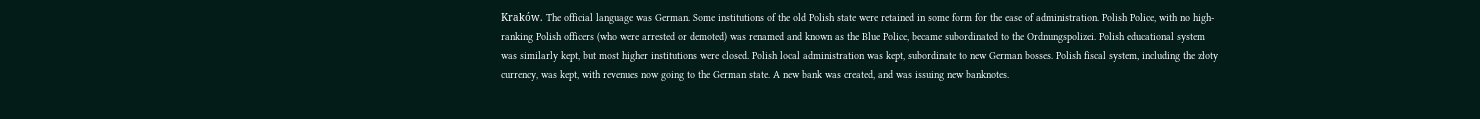Kraków. The official language was German. Some institutions of the old Polish state were retained in some form for the ease of administration. Polish Police, with no high-ranking Polish officers (who were arrested or demoted) was renamed and known as the Blue Police, became subordinated to the Ordnungspolizei. Polish educational system was similarly kept, but most higher institutions were closed. Polish local administration was kept, subordinate to new German bosses. Polish fiscal system, including the złoty currency, was kept, with revenues now going to the German state. A new bank was created, and was issuing new banknotes.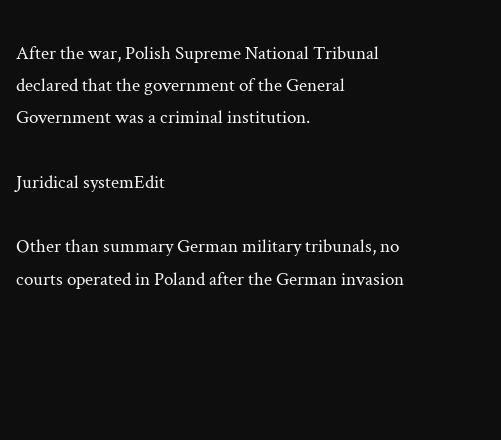After the war, Polish Supreme National Tribunal declared that the government of the General Government was a criminal institution.

Juridical systemEdit

Other than summary German military tribunals, no courts operated in Poland after the German invasion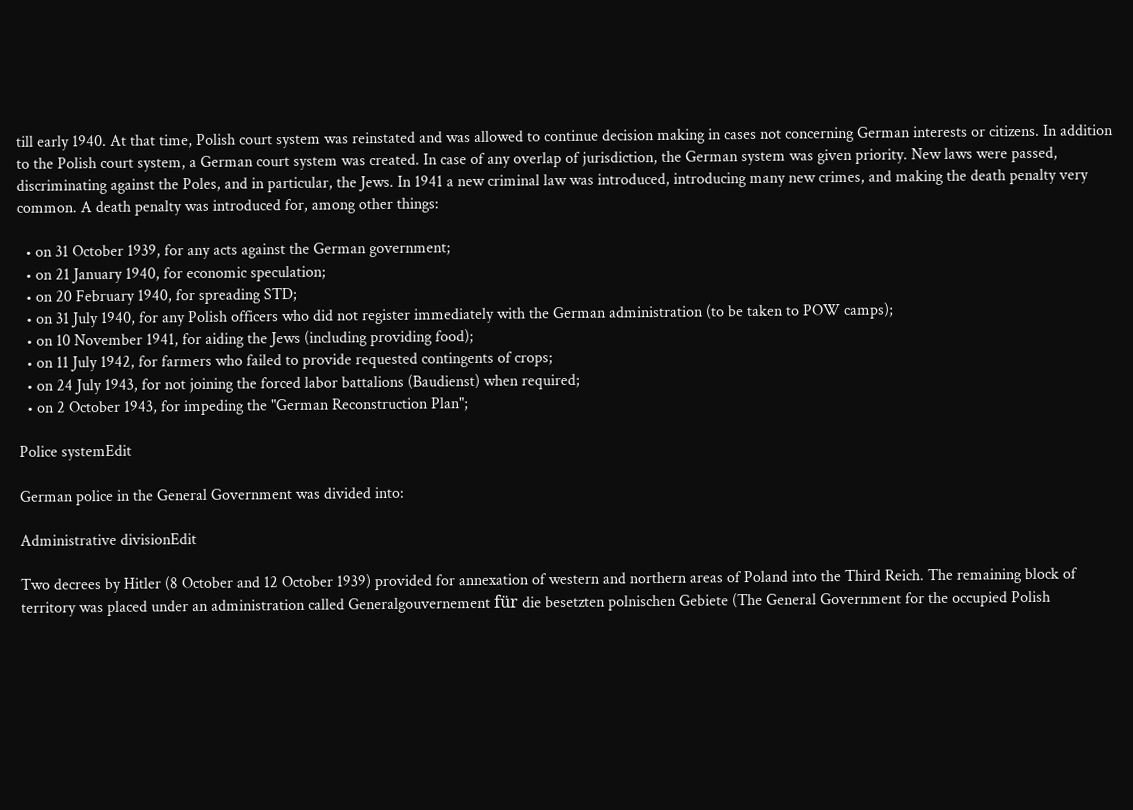till early 1940. At that time, Polish court system was reinstated and was allowed to continue decision making in cases not concerning German interests or citizens. In addition to the Polish court system, a German court system was created. In case of any overlap of jurisdiction, the German system was given priority. New laws were passed, discriminating against the Poles, and in particular, the Jews. In 1941 a new criminal law was introduced, introducing many new crimes, and making the death penalty very common. A death penalty was introduced for, among other things:

  • on 31 October 1939, for any acts against the German government;
  • on 21 January 1940, for economic speculation;
  • on 20 February 1940, for spreading STD;
  • on 31 July 1940, for any Polish officers who did not register immediately with the German administration (to be taken to POW camps);
  • on 10 November 1941, for aiding the Jews (including providing food);
  • on 11 July 1942, for farmers who failed to provide requested contingents of crops;
  • on 24 July 1943, for not joining the forced labor battalions (Baudienst) when required;
  • on 2 October 1943, for impeding the "German Reconstruction Plan";

Police systemEdit

German police in the General Government was divided into:

Administrative divisionEdit

Two decrees by Hitler (8 October and 12 October 1939) provided for annexation of western and northern areas of Poland into the Third Reich. The remaining block of territory was placed under an administration called Generalgouvernement für die besetzten polnischen Gebiete (The General Government for the occupied Polish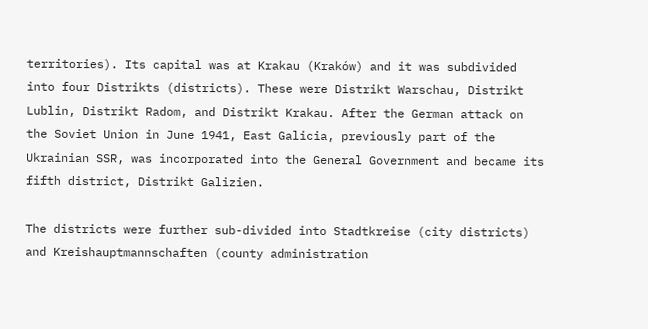territories). Its capital was at Krakau (Kraków) and it was subdivided into four Distrikts (districts). These were Distrikt Warschau, Distrikt Lublin, Distrikt Radom, and Distrikt Krakau. After the German attack on the Soviet Union in June 1941, East Galicia, previously part of the Ukrainian SSR, was incorporated into the General Government and became its fifth district, Distrikt Galizien.

The districts were further sub-divided into Stadtkreise (city districts) and Kreishauptmannschaften (county administration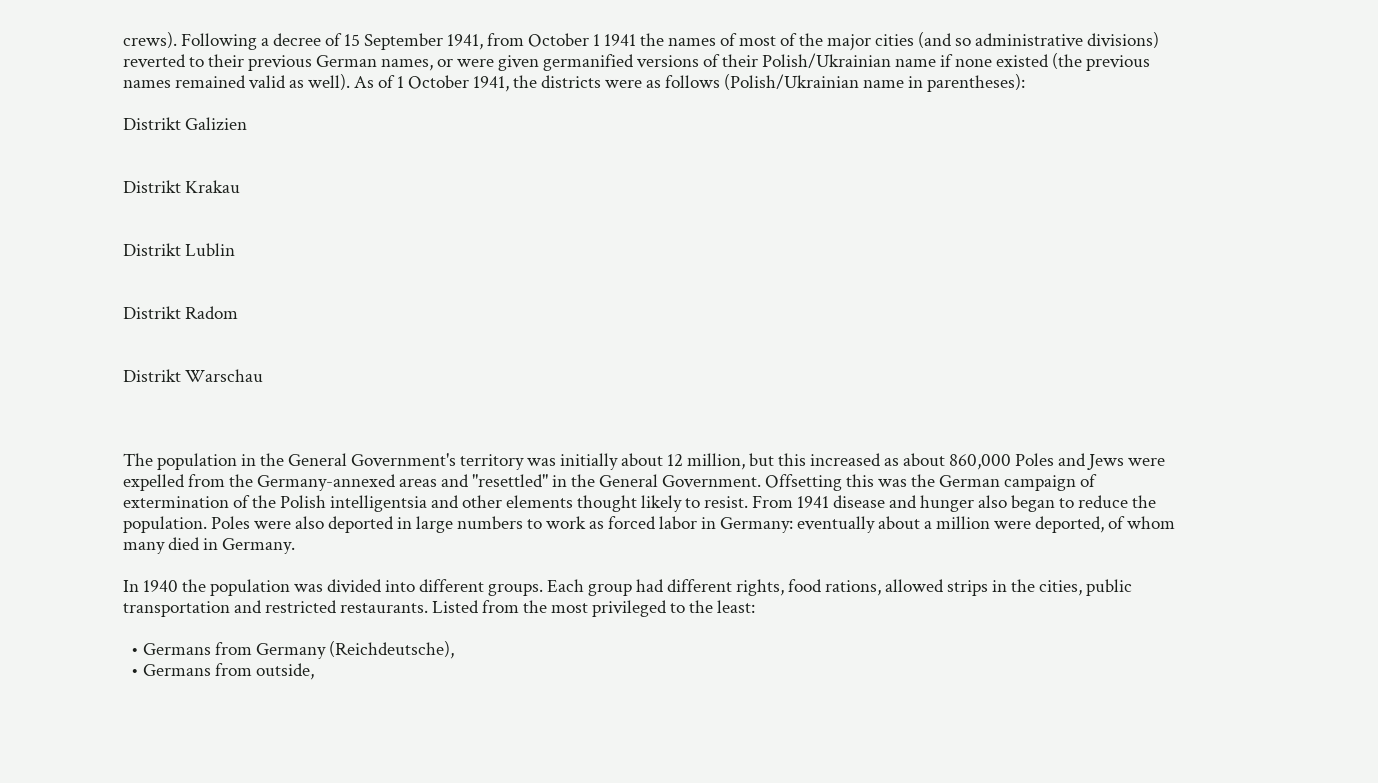crews). Following a decree of 15 September 1941, from October 1 1941 the names of most of the major cities (and so administrative divisions) reverted to their previous German names, or were given germanified versions of their Polish/Ukrainian name if none existed (the previous names remained valid as well). As of 1 October 1941, the districts were as follows (Polish/Ukrainian name in parentheses):

Distrikt Galizien


Distrikt Krakau


Distrikt Lublin


Distrikt Radom


Distrikt Warschau



The population in the General Government's territory was initially about 12 million, but this increased as about 860,000 Poles and Jews were expelled from the Germany-annexed areas and "resettled" in the General Government. Offsetting this was the German campaign of extermination of the Polish intelligentsia and other elements thought likely to resist. From 1941 disease and hunger also began to reduce the population. Poles were also deported in large numbers to work as forced labor in Germany: eventually about a million were deported, of whom many died in Germany.

In 1940 the population was divided into different groups. Each group had different rights, food rations, allowed strips in the cities, public transportation and restricted restaurants. Listed from the most privileged to the least:

  • Germans from Germany (Reichdeutsche),
  • Germans from outside,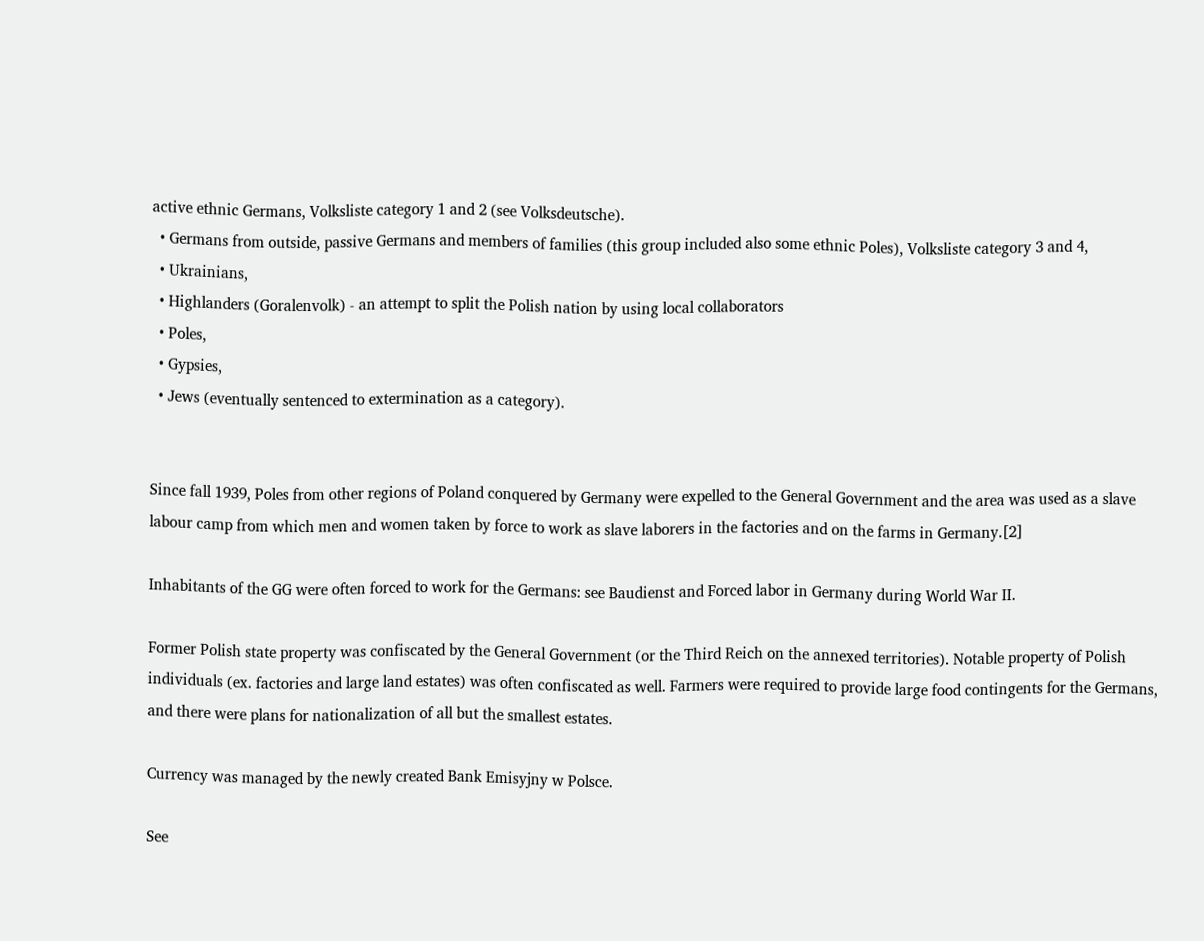active ethnic Germans, Volksliste category 1 and 2 (see Volksdeutsche).
  • Germans from outside, passive Germans and members of families (this group included also some ethnic Poles), Volksliste category 3 and 4,
  • Ukrainians,
  • Highlanders (Goralenvolk) - an attempt to split the Polish nation by using local collaborators
  • Poles,
  • Gypsies,
  • Jews (eventually sentenced to extermination as a category).


Since fall 1939, Poles from other regions of Poland conquered by Germany were expelled to the General Government and the area was used as a slave labour camp from which men and women taken by force to work as slave laborers in the factories and on the farms in Germany.[2]

Inhabitants of the GG were often forced to work for the Germans: see Baudienst and Forced labor in Germany during World War II.

Former Polish state property was confiscated by the General Government (or the Third Reich on the annexed territories). Notable property of Polish individuals (ex. factories and large land estates) was often confiscated as well. Farmers were required to provide large food contingents for the Germans, and there were plans for nationalization of all but the smallest estates.

Currency was managed by the newly created Bank Emisyjny w Polsce.

See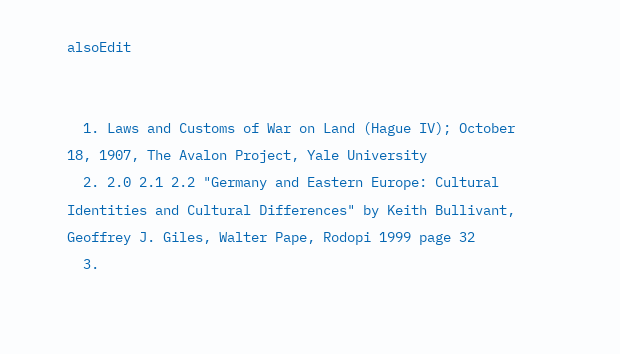alsoEdit


  1. Laws and Customs of War on Land (Hague IV); October 18, 1907, The Avalon Project, Yale University
  2. 2.0 2.1 2.2 "Germany and Eastern Europe: Cultural Identities and Cultural Differences" by Keith Bullivant, Geoffrey J. Giles, Walter Pape, Rodopi 1999 page 32
  3.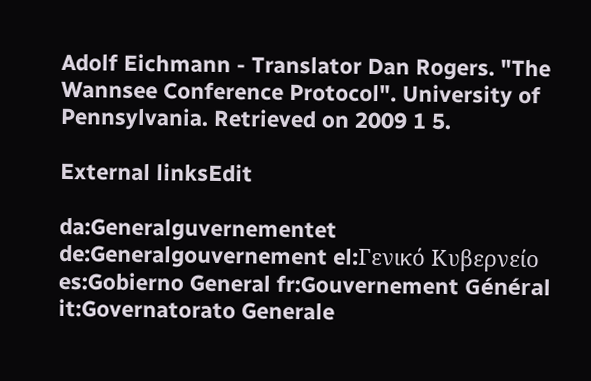Adolf Eichmann - Translator Dan Rogers. "The Wannsee Conference Protocol". University of Pennsylvania. Retrieved on 2009 1 5.

External linksEdit

da:Generalguvernementet de:Generalgouvernement el:Γενικό Κυβερνείο es:Gobierno General fr:Gouvernement Général it:Governatorato Generale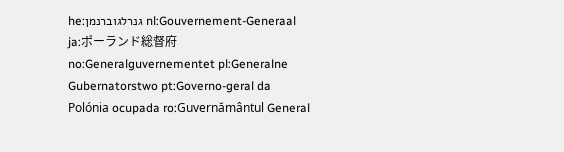he:גנרלגוברנמן nl:Gouvernement-Generaal ja:ポーランド総督府 no:Generalguvernementet pl:Generalne Gubernatorstwo pt:Governo-geral da Polónia ocupada ro:Guvernământul General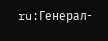ru:Генерал-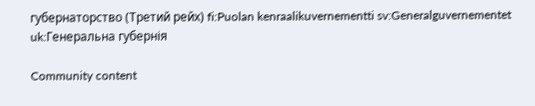губернаторство (Третий рейх) fi:Puolan kenraalikuvernementti sv:Generalguvernementet uk:Генеральна губернія

Community content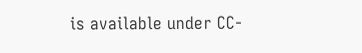is available under CC-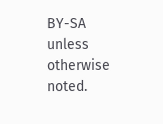BY-SA unless otherwise noted.